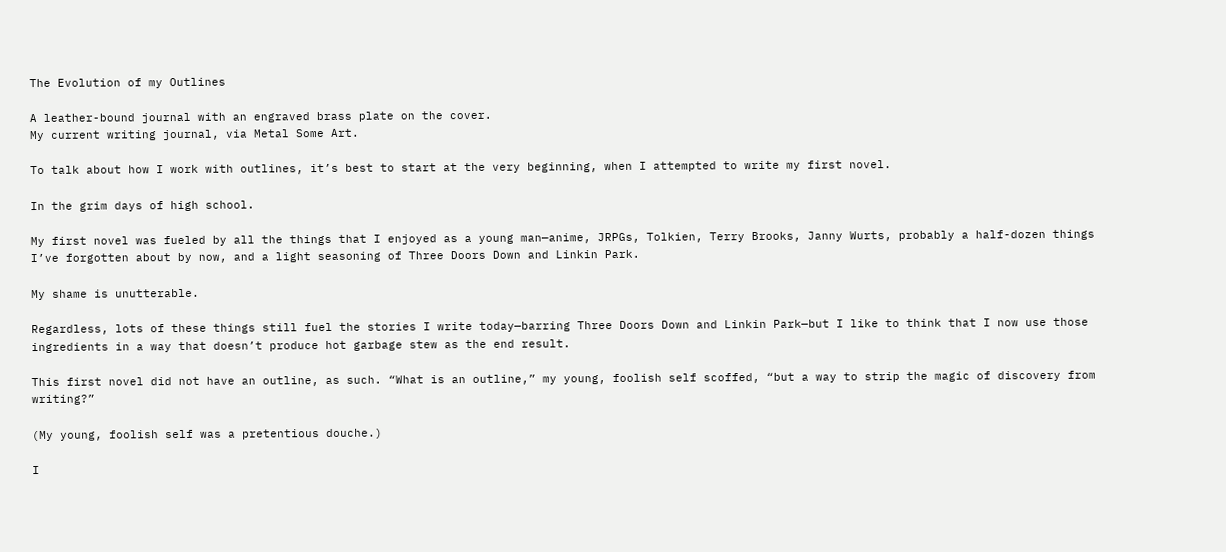The Evolution of my Outlines

A leather-bound journal with an engraved brass plate on the cover.
My current writing journal, via Metal Some Art.

To talk about how I work with outlines, it’s best to start at the very beginning, when I attempted to write my first novel.

In the grim days of high school.

My first novel was fueled by all the things that I enjoyed as a young man—anime, JRPGs, Tolkien, Terry Brooks, Janny Wurts, probably a half-dozen things I’ve forgotten about by now, and a light seasoning of Three Doors Down and Linkin Park.

My shame is unutterable.

Regardless, lots of these things still fuel the stories I write today—barring Three Doors Down and Linkin Park—but I like to think that I now use those ingredients in a way that doesn’t produce hot garbage stew as the end result.

This first novel did not have an outline, as such. “What is an outline,” my young, foolish self scoffed, “but a way to strip the magic of discovery from writing?”

(My young, foolish self was a pretentious douche.)

I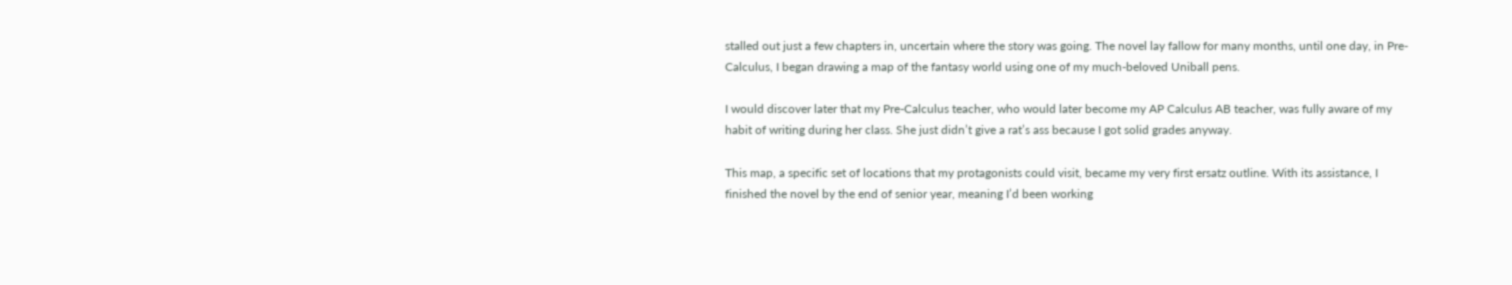stalled out just a few chapters in, uncertain where the story was going. The novel lay fallow for many months, until one day, in Pre-Calculus, I began drawing a map of the fantasy world using one of my much-beloved Uniball pens.

I would discover later that my Pre-Calculus teacher, who would later become my AP Calculus AB teacher, was fully aware of my habit of writing during her class. She just didn’t give a rat’s ass because I got solid grades anyway.

This map, a specific set of locations that my protagonists could visit, became my very first ersatz outline. With its assistance, I finished the novel by the end of senior year, meaning I’d been working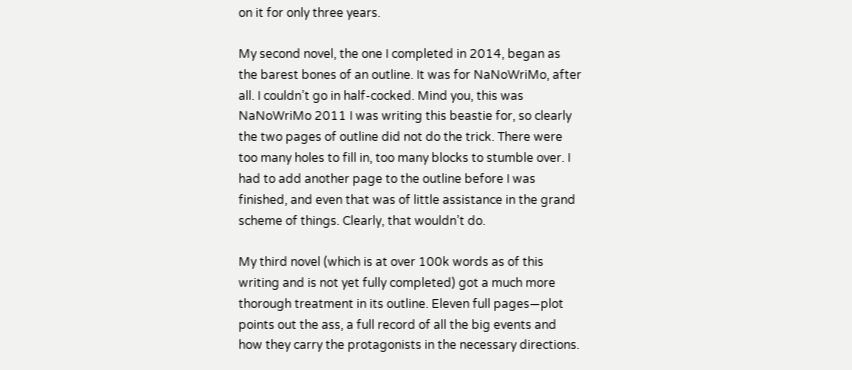on it for only three years.

My second novel, the one I completed in 2014, began as the barest bones of an outline. It was for NaNoWriMo, after all. I couldn’t go in half-cocked. Mind you, this was NaNoWriMo 2011 I was writing this beastie for, so clearly the two pages of outline did not do the trick. There were too many holes to fill in, too many blocks to stumble over. I had to add another page to the outline before I was finished, and even that was of little assistance in the grand scheme of things. Clearly, that wouldn’t do.

My third novel (which is at over 100k words as of this writing and is not yet fully completed) got a much more thorough treatment in its outline. Eleven full pages—plot points out the ass, a full record of all the big events and how they carry the protagonists in the necessary directions.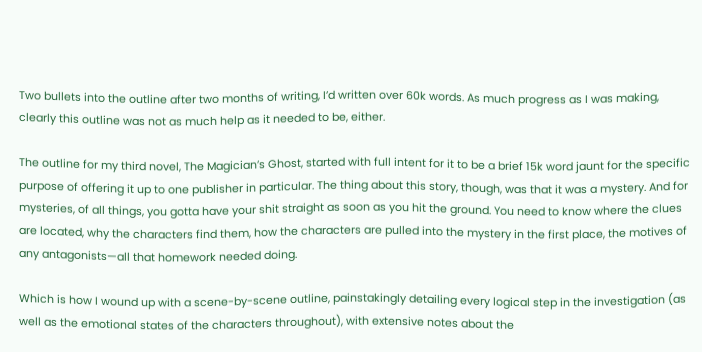Two bullets into the outline after two months of writing, I’d written over 60k words. As much progress as I was making, clearly this outline was not as much help as it needed to be, either.

The outline for my third novel, The Magician’s Ghost, started with full intent for it to be a brief 15k word jaunt for the specific purpose of offering it up to one publisher in particular. The thing about this story, though, was that it was a mystery. And for mysteries, of all things, you gotta have your shit straight as soon as you hit the ground. You need to know where the clues are located, why the characters find them, how the characters are pulled into the mystery in the first place, the motives of any antagonists—all that homework needed doing.

Which is how I wound up with a scene-by-scene outline, painstakingly detailing every logical step in the investigation (as well as the emotional states of the characters throughout), with extensive notes about the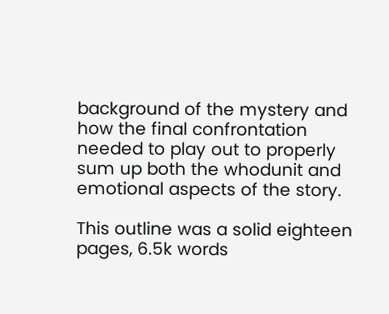background of the mystery and how the final confrontation needed to play out to properly sum up both the whodunit and emotional aspects of the story.

This outline was a solid eighteen pages, 6.5k words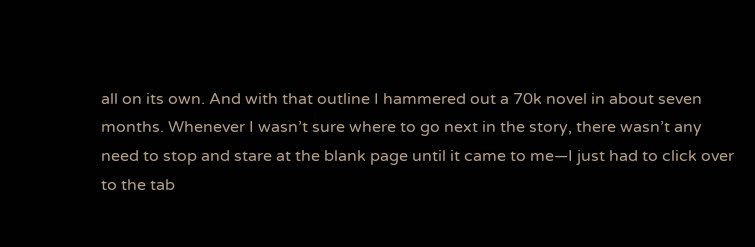all on its own. And with that outline I hammered out a 70k novel in about seven months. Whenever I wasn’t sure where to go next in the story, there wasn’t any need to stop and stare at the blank page until it came to me—I just had to click over to the tab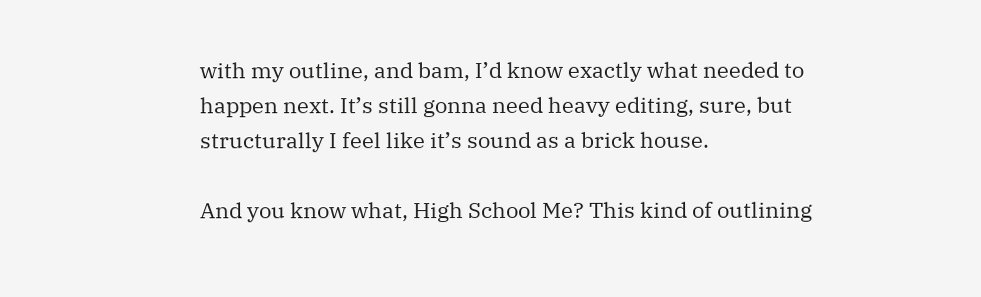with my outline, and bam, I’d know exactly what needed to happen next. It’s still gonna need heavy editing, sure, but structurally I feel like it’s sound as a brick house.

And you know what, High School Me? This kind of outlining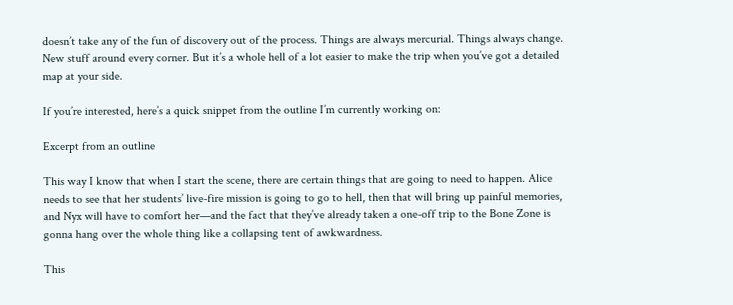doesn’t take any of the fun of discovery out of the process. Things are always mercurial. Things always change. New stuff around every corner. But it’s a whole hell of a lot easier to make the trip when you’ve got a detailed map at your side.

If you’re interested, here’s a quick snippet from the outline I’m currently working on:

Excerpt from an outline

This way I know that when I start the scene, there are certain things that are going to need to happen. Alice needs to see that her students’ live-fire mission is going to go to hell, then that will bring up painful memories, and Nyx will have to comfort her—and the fact that they’ve already taken a one-off trip to the Bone Zone is gonna hang over the whole thing like a collapsing tent of awkwardness.

This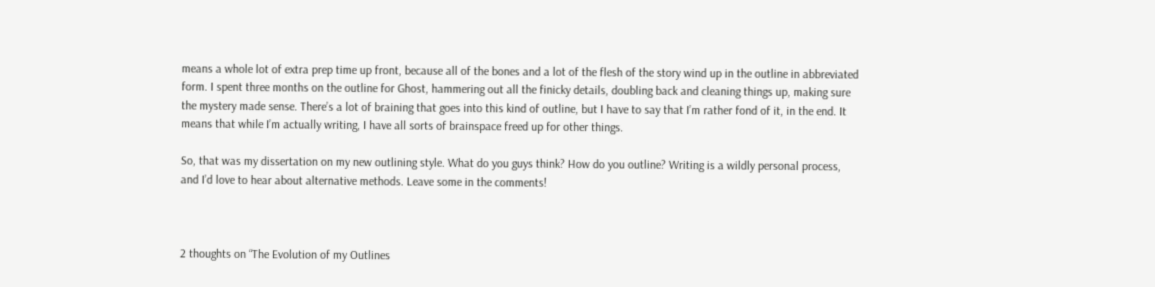means a whole lot of extra prep time up front, because all of the bones and a lot of the flesh of the story wind up in the outline in abbreviated form. I spent three months on the outline for Ghost, hammering out all the finicky details, doubling back and cleaning things up, making sure the mystery made sense. There’s a lot of braining that goes into this kind of outline, but I have to say that I’m rather fond of it, in the end. It means that while I’m actually writing, I have all sorts of brainspace freed up for other things.

So, that was my dissertation on my new outlining style. What do you guys think? How do you outline? Writing is a wildly personal process, and I’d love to hear about alternative methods. Leave some in the comments!



2 thoughts on “The Evolution of my Outlines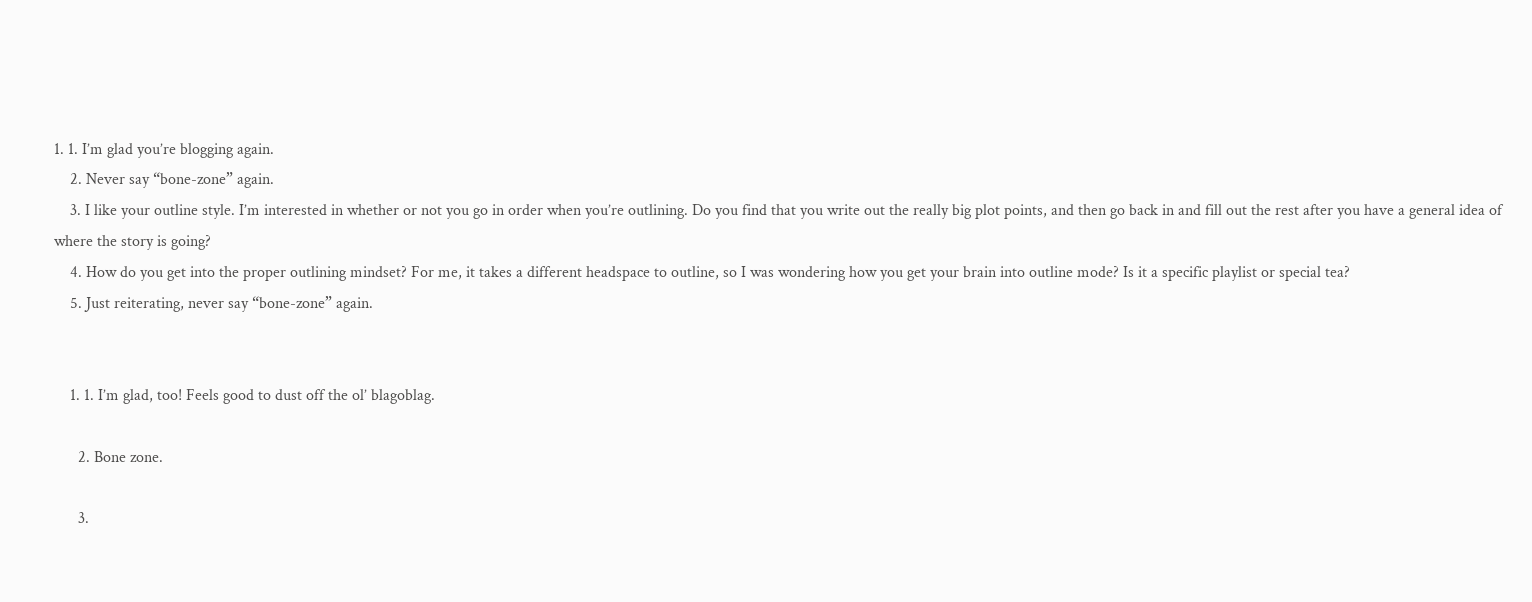1. 1. I’m glad you’re blogging again.
    2. Never say “bone-zone” again.
    3. I like your outline style. I’m interested in whether or not you go in order when you’re outlining. Do you find that you write out the really big plot points, and then go back in and fill out the rest after you have a general idea of where the story is going?
    4. How do you get into the proper outlining mindset? For me, it takes a different headspace to outline, so I was wondering how you get your brain into outline mode? Is it a specific playlist or special tea?
    5. Just reiterating, never say “bone-zone” again.


    1. 1. I’m glad, too! Feels good to dust off the ol’ blagoblag.

      2. Bone zone.

      3.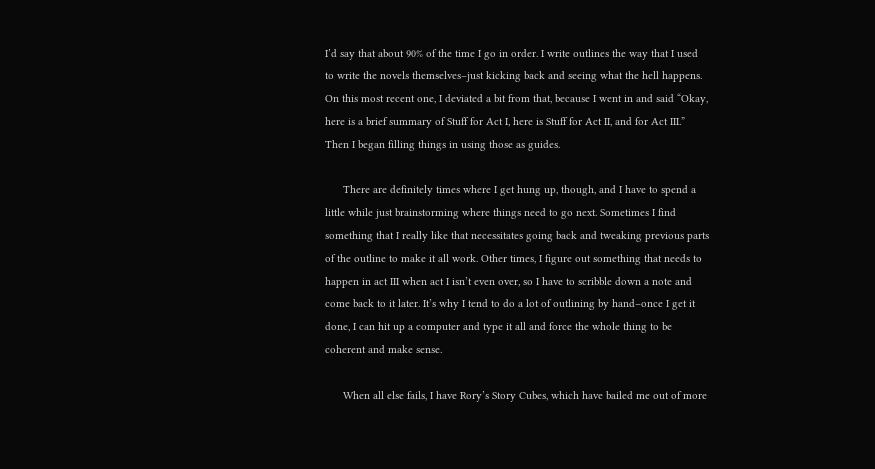I’d say that about 90% of the time I go in order. I write outlines the way that I used to write the novels themselves–just kicking back and seeing what the hell happens. On this most recent one, I deviated a bit from that, because I went in and said “Okay, here is a brief summary of Stuff for Act I, here is Stuff for Act II, and for Act III.” Then I began filling things in using those as guides.

      There are definitely times where I get hung up, though, and I have to spend a little while just brainstorming where things need to go next. Sometimes I find something that I really like that necessitates going back and tweaking previous parts of the outline to make it all work. Other times, I figure out something that needs to happen in act III when act I isn’t even over, so I have to scribble down a note and come back to it later. It’s why I tend to do a lot of outlining by hand–once I get it done, I can hit up a computer and type it all and force the whole thing to be coherent and make sense.

      When all else fails, I have Rory’s Story Cubes, which have bailed me out of more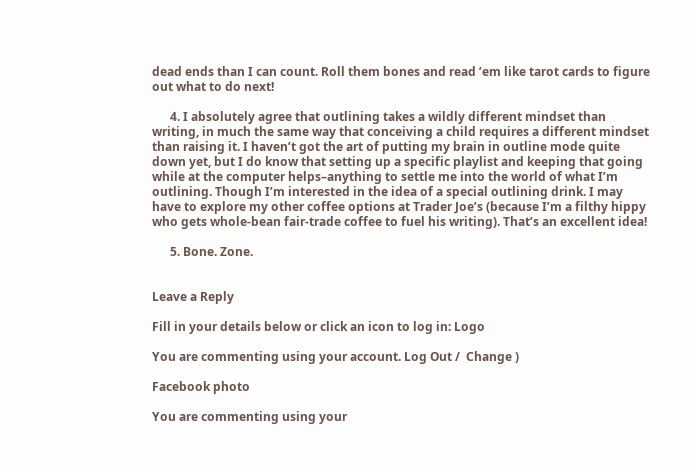dead ends than I can count. Roll them bones and read ’em like tarot cards to figure out what to do next!

      4. I absolutely agree that outlining takes a wildly different mindset than writing, in much the same way that conceiving a child requires a different mindset than raising it. I haven’t got the art of putting my brain in outline mode quite down yet, but I do know that setting up a specific playlist and keeping that going while at the computer helps–anything to settle me into the world of what I’m outlining. Though I’m interested in the idea of a special outlining drink. I may have to explore my other coffee options at Trader Joe’s (because I’m a filthy hippy who gets whole-bean fair-trade coffee to fuel his writing). That’s an excellent idea!

      5. Bone. Zone.


Leave a Reply

Fill in your details below or click an icon to log in: Logo

You are commenting using your account. Log Out /  Change )

Facebook photo

You are commenting using your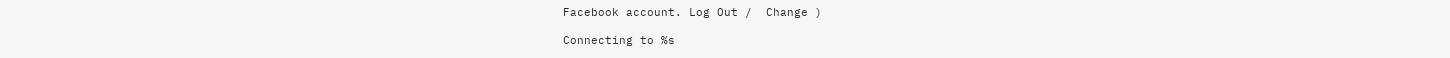Facebook account. Log Out /  Change )

Connecting to %s